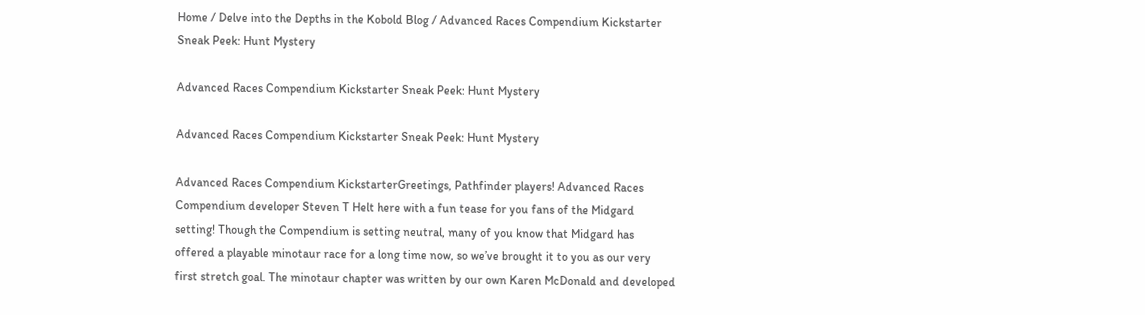Home / Delve into the Depths in the Kobold Blog / Advanced Races Compendium Kickstarter Sneak Peek: Hunt Mystery

Advanced Races Compendium Kickstarter Sneak Peek: Hunt Mystery

Advanced Races Compendium Kickstarter Sneak Peek: Hunt Mystery

Advanced Races Compendium KickstarterGreetings, Pathfinder players! Advanced Races Compendium developer Steven T Helt here with a fun tease for you fans of the Midgard setting! Though the Compendium is setting neutral, many of you know that Midgard has offered a playable minotaur race for a long time now, so we’ve brought it to you as our very first stretch goal. The minotaur chapter was written by our own Karen McDonald and developed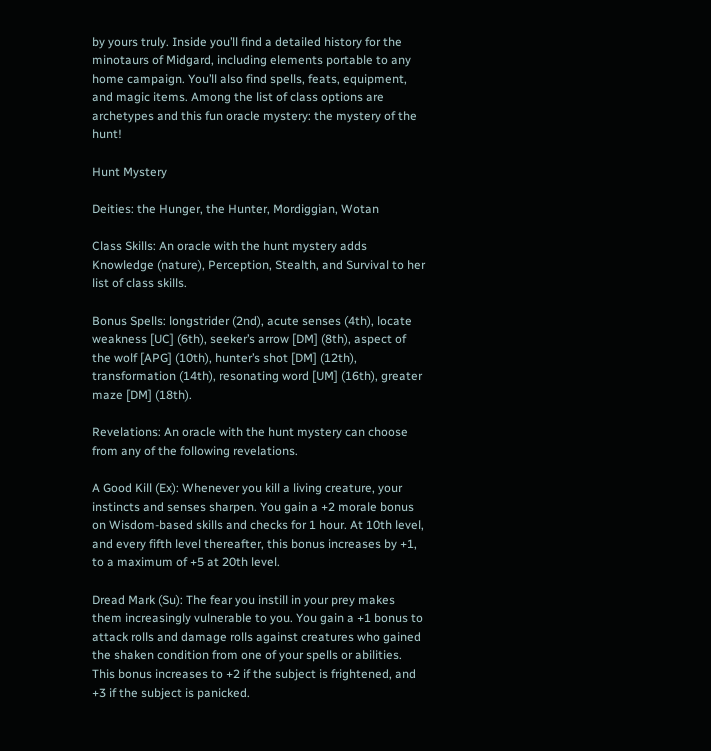by yours truly. Inside you’ll find a detailed history for the minotaurs of Midgard, including elements portable to any home campaign. You’ll also find spells, feats, equipment, and magic items. Among the list of class options are archetypes and this fun oracle mystery: the mystery of the hunt!

Hunt Mystery

Deities: the Hunger, the Hunter, Mordiggian, Wotan

Class Skills: An oracle with the hunt mystery adds Knowledge (nature), Perception, Stealth, and Survival to her list of class skills.

Bonus Spells: longstrider (2nd), acute senses (4th), locate weakness [UC] (6th), seeker’s arrow [DM] (8th), aspect of the wolf [APG] (10th), hunter’s shot [DM] (12th), transformation (14th), resonating word [UM] (16th), greater maze [DM] (18th).

Revelations: An oracle with the hunt mystery can choose from any of the following revelations.

A Good Kill (Ex): Whenever you kill a living creature, your instincts and senses sharpen. You gain a +2 morale bonus on Wisdom-based skills and checks for 1 hour. At 10th level, and every fifth level thereafter, this bonus increases by +1, to a maximum of +5 at 20th level.

Dread Mark (Su): The fear you instill in your prey makes them increasingly vulnerable to you. You gain a +1 bonus to attack rolls and damage rolls against creatures who gained the shaken condition from one of your spells or abilities. This bonus increases to +2 if the subject is frightened, and +3 if the subject is panicked.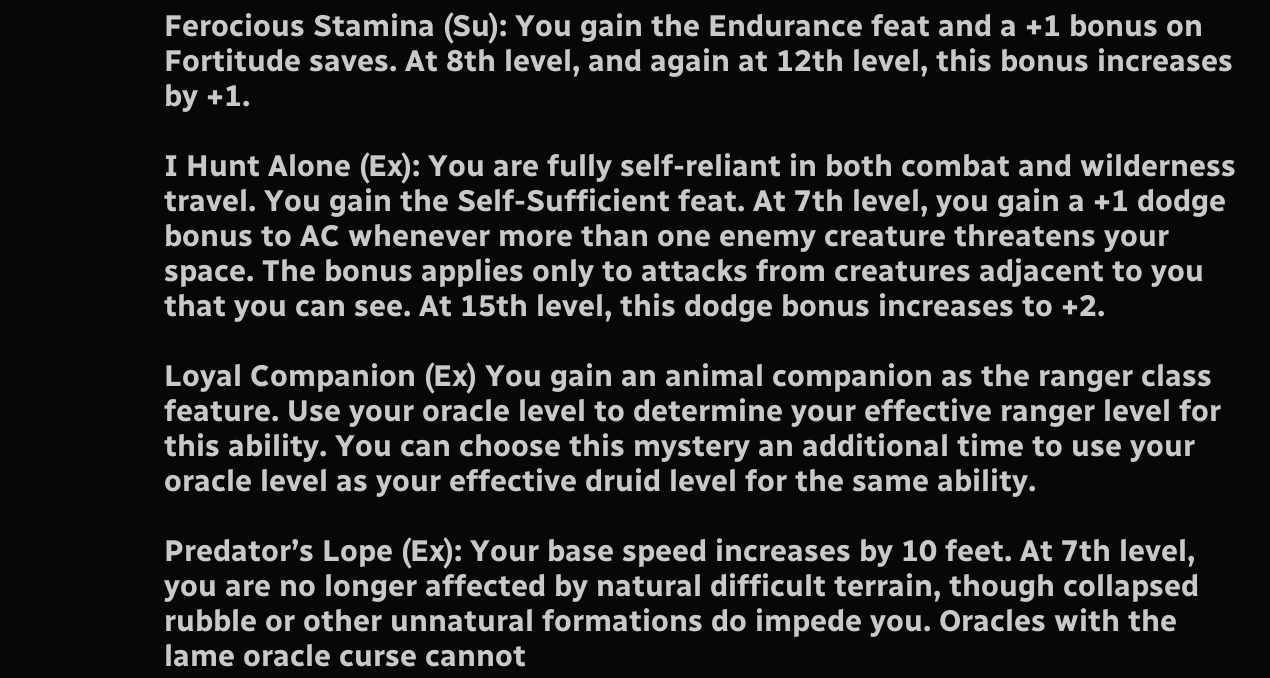Ferocious Stamina (Su): You gain the Endurance feat and a +1 bonus on Fortitude saves. At 8th level, and again at 12th level, this bonus increases by +1.

I Hunt Alone (Ex): You are fully self-reliant in both combat and wilderness travel. You gain the Self-Sufficient feat. At 7th level, you gain a +1 dodge bonus to AC whenever more than one enemy creature threatens your space. The bonus applies only to attacks from creatures adjacent to you that you can see. At 15th level, this dodge bonus increases to +2.

Loyal Companion (Ex) You gain an animal companion as the ranger class feature. Use your oracle level to determine your effective ranger level for this ability. You can choose this mystery an additional time to use your oracle level as your effective druid level for the same ability.

Predator’s Lope (Ex): Your base speed increases by 10 feet. At 7th level, you are no longer affected by natural difficult terrain, though collapsed rubble or other unnatural formations do impede you. Oracles with the lame oracle curse cannot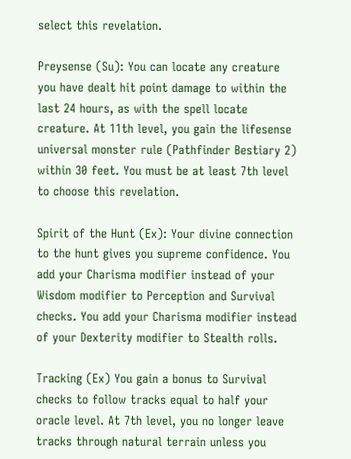select this revelation.

Preysense (Su): You can locate any creature you have dealt hit point damage to within the last 24 hours, as with the spell locate creature. At 11th level, you gain the lifesense universal monster rule (Pathfinder Bestiary 2) within 30 feet. You must be at least 7th level to choose this revelation.

Spirit of the Hunt (Ex): Your divine connection to the hunt gives you supreme confidence. You add your Charisma modifier instead of your Wisdom modifier to Perception and Survival checks. You add your Charisma modifier instead of your Dexterity modifier to Stealth rolls.

Tracking (Ex) You gain a bonus to Survival checks to follow tracks equal to half your oracle level. At 7th level, you no longer leave tracks through natural terrain unless you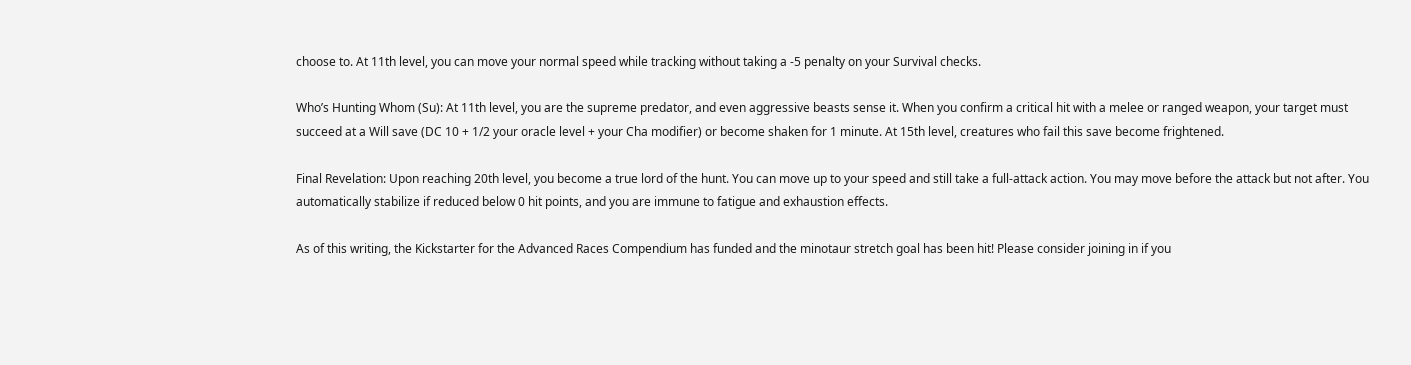choose to. At 11th level, you can move your normal speed while tracking without taking a -5 penalty on your Survival checks.

Who’s Hunting Whom (Su): At 11th level, you are the supreme predator, and even aggressive beasts sense it. When you confirm a critical hit with a melee or ranged weapon, your target must succeed at a Will save (DC 10 + 1/2 your oracle level + your Cha modifier) or become shaken for 1 minute. At 15th level, creatures who fail this save become frightened.

Final Revelation: Upon reaching 20th level, you become a true lord of the hunt. You can move up to your speed and still take a full-attack action. You may move before the attack but not after. You automatically stabilize if reduced below 0 hit points, and you are immune to fatigue and exhaustion effects.

As of this writing, the Kickstarter for the Advanced Races Compendium has funded and the minotaur stretch goal has been hit! Please consider joining in if you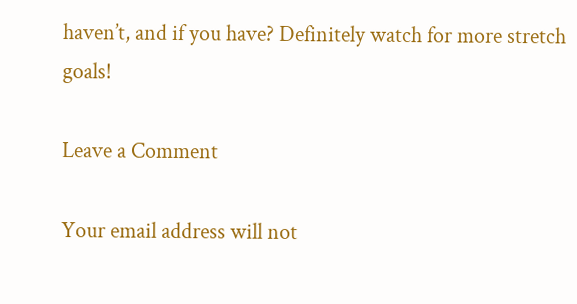haven’t, and if you have? Definitely watch for more stretch goals!

Leave a Comment

Your email address will not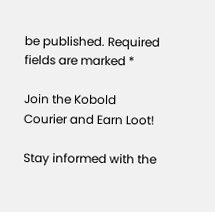be published. Required fields are marked *

Join the Kobold Courier and Earn Loot!

Stay informed with the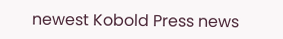newest Kobold Press news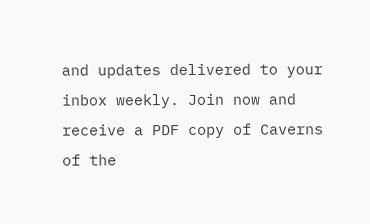and updates delivered to your inbox weekly. Join now and receive a PDF copy of Caverns of the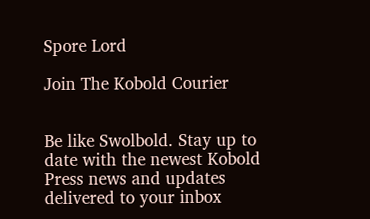Spore Lord

Join The Kobold Courier


Be like Swolbold. Stay up to date with the newest Kobold Press news and updates delivered to your inbox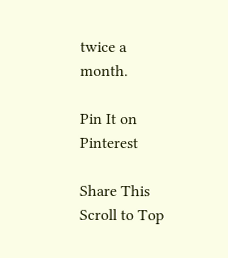twice a month.

Pin It on Pinterest

Share This
Scroll to Top